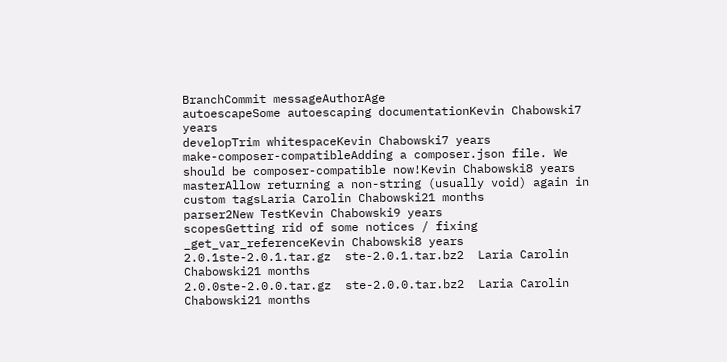BranchCommit messageAuthorAge
autoescapeSome autoescaping documentationKevin Chabowski7 years
developTrim whitespaceKevin Chabowski7 years
make-composer-compatibleAdding a composer.json file. We should be composer-compatible now!Kevin Chabowski8 years
masterAllow returning a non-string (usually void) again in custom tagsLaria Carolin Chabowski21 months
parser2New TestKevin Chabowski9 years
scopesGetting rid of some notices / fixing _get_var_referenceKevin Chabowski8 years
2.0.1ste-2.0.1.tar.gz  ste-2.0.1.tar.bz2  Laria Carolin Chabowski21 months
2.0.0ste-2.0.0.tar.gz  ste-2.0.0.tar.bz2  Laria Carolin Chabowski21 months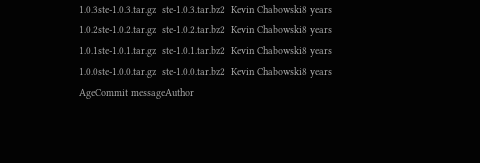1.0.3ste-1.0.3.tar.gz  ste-1.0.3.tar.bz2  Kevin Chabowski8 years
1.0.2ste-1.0.2.tar.gz  ste-1.0.2.tar.bz2  Kevin Chabowski8 years
1.0.1ste-1.0.1.tar.gz  ste-1.0.1.tar.bz2  Kevin Chabowski8 years
1.0.0ste-1.0.0.tar.gz  ste-1.0.0.tar.bz2  Kevin Chabowski8 years
AgeCommit messageAuthor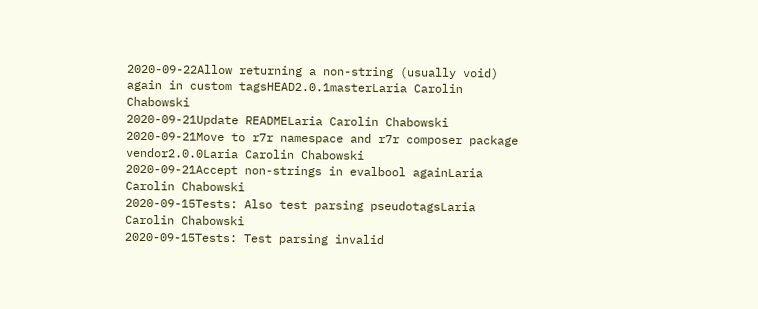2020-09-22Allow returning a non-string (usually void) again in custom tagsHEAD2.0.1masterLaria Carolin Chabowski
2020-09-21Update READMELaria Carolin Chabowski
2020-09-21Move to r7r namespace and r7r composer package vendor2.0.0Laria Carolin Chabowski
2020-09-21Accept non-strings in evalbool againLaria Carolin Chabowski
2020-09-15Tests: Also test parsing pseudotagsLaria Carolin Chabowski
2020-09-15Tests: Test parsing invalid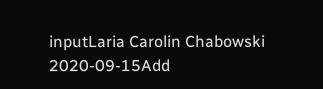inputLaria Carolin Chabowski
2020-09-15Add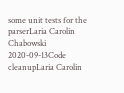some unit tests for the parserLaria Carolin Chabowski
2020-09-13Code cleanupLaria Carolin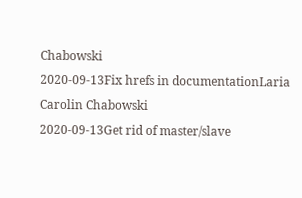Chabowski
2020-09-13Fix hrefs in documentationLaria Carolin Chabowski
2020-09-13Get rid of master/slave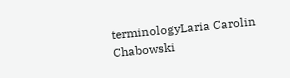terminologyLaria Carolin Chabowski